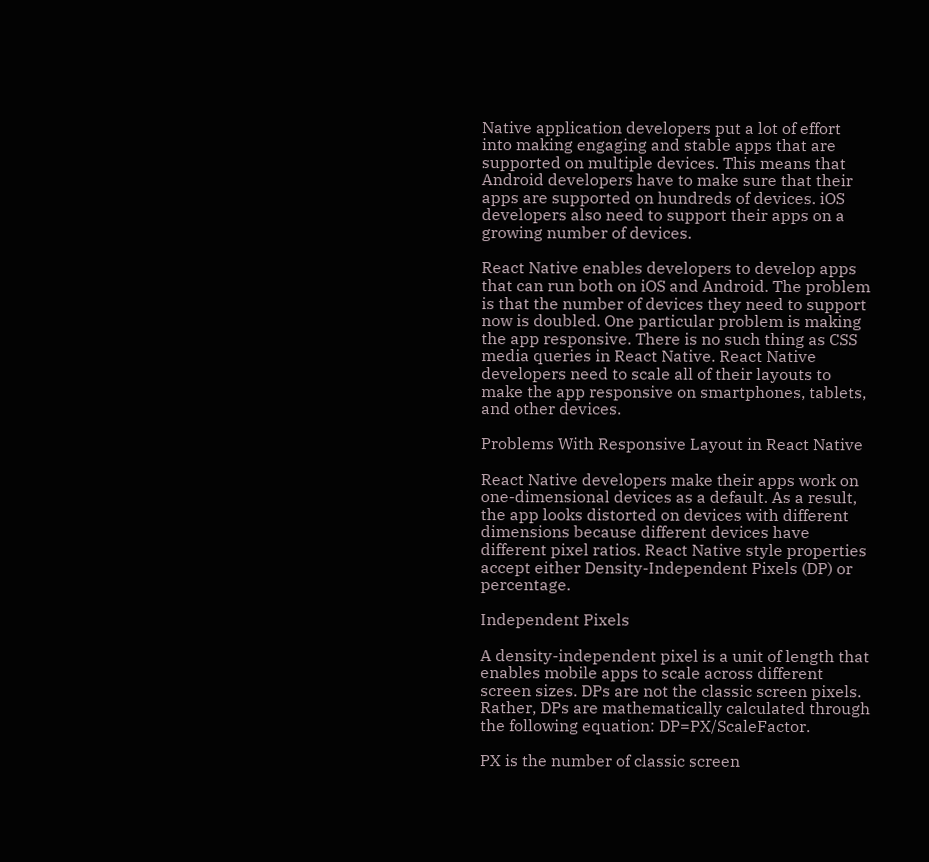Native application developers put a lot of effort into making engaging and stable apps that are supported on multiple devices. This means that Android developers have to make sure that their apps are supported on hundreds of devices. iOS developers also need to support their apps on a growing number of devices.

React Native enables developers to develop apps that can run both on iOS and Android. The problem is that the number of devices they need to support now is doubled. One particular problem is making the app responsive. There is no such thing as CSS media queries in React Native. React Native developers need to scale all of their layouts to make the app responsive on smartphones, tablets, and other devices.

Problems With Responsive Layout in React Native

React Native developers make their apps work on one-dimensional devices as a default. As a result, the app looks distorted on devices with different dimensions because different devices have different pixel ratios. React Native style properties accept either Density-Independent Pixels (DP) or percentage.

Independent Pixels

A density-independent pixel is a unit of length that enables mobile apps to scale across different screen sizes. DPs are not the classic screen pixels. Rather, DPs are mathematically calculated through the following equation: DP=PX/ScaleFactor.

PX is the number of classic screen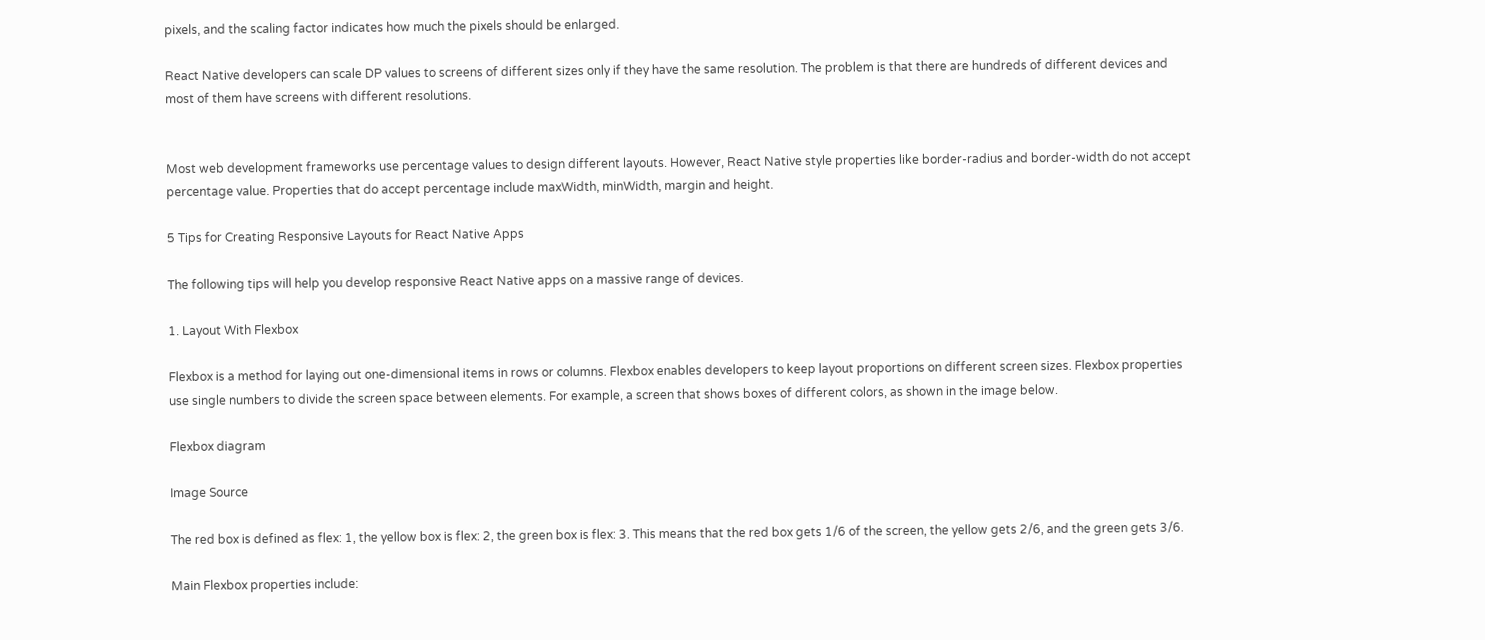pixels, and the scaling factor indicates how much the pixels should be enlarged.

React Native developers can scale DP values to screens of different sizes only if they have the same resolution. The problem is that there are hundreds of different devices and most of them have screens with different resolutions.


Most web development frameworks use percentage values to design different layouts. However, React Native style properties like border-radius and border-width do not accept percentage value. Properties that do accept percentage include maxWidth, minWidth, margin and height.

5 Tips for Creating Responsive Layouts for React Native Apps

The following tips will help you develop responsive React Native apps on a massive range of devices.

1. Layout With Flexbox

Flexbox is a method for laying out one-dimensional items in rows or columns. Flexbox enables developers to keep layout proportions on different screen sizes. Flexbox properties use single numbers to divide the screen space between elements. For example, a screen that shows boxes of different colors, as shown in the image below.

Flexbox diagram

Image Source

The red box is defined as flex: 1, the yellow box is flex: 2, the green box is flex: 3. This means that the red box gets 1/6 of the screen, the yellow gets 2/6, and the green gets 3/6.

Main Flexbox properties include: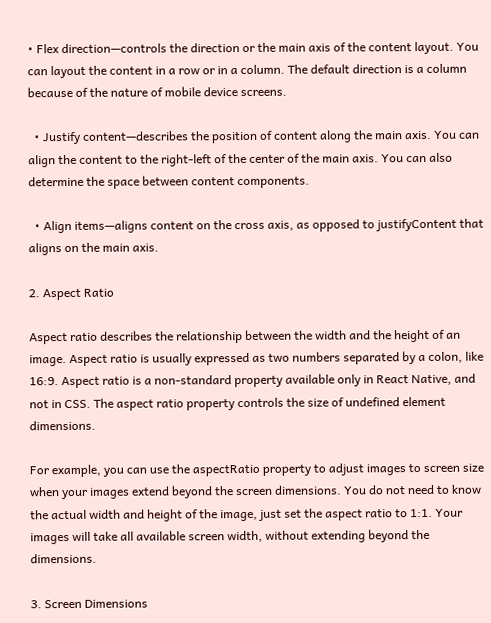• Flex direction—controls the direction or the main axis of the content layout. You can layout the content in a row or in a column. The default direction is a column because of the nature of mobile device screens.

  • Justify content—describes the position of content along the main axis. You can align the content to the right-left of the center of the main axis. You can also determine the space between content components.

  • Align items—aligns content on the cross axis, as opposed to justifyContent that aligns on the main axis.

2. Aspect Ratio

Aspect ratio describes the relationship between the width and the height of an image. Aspect ratio is usually expressed as two numbers separated by a colon, like 16:9. Aspect ratio is a non-standard property available only in React Native, and not in CSS. The aspect ratio property controls the size of undefined element dimensions.

For example, you can use the aspectRatio property to adjust images to screen size when your images extend beyond the screen dimensions. You do not need to know the actual width and height of the image, just set the aspect ratio to 1:1. Your images will take all available screen width, without extending beyond the dimensions.

3. Screen Dimensions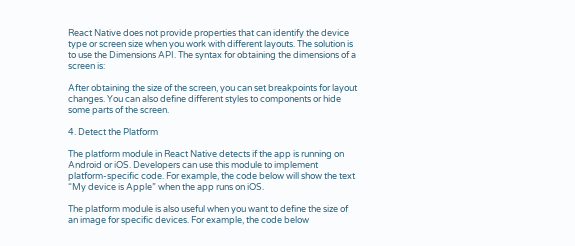React Native does not provide properties that can identify the device type or screen size when you work with different layouts. The solution is to use the Dimensions API. The syntax for obtaining the dimensions of a screen is:

After obtaining the size of the screen, you can set breakpoints for layout changes. You can also define different styles to components or hide some parts of the screen.

4. Detect the Platform

The platform module in React Native detects if the app is running on Android or iOS. Developers can use this module to implement platform-specific code. For example, the code below will show the text “My device is Apple” when the app runs on iOS.

The platform module is also useful when you want to define the size of an image for specific devices. For example, the code below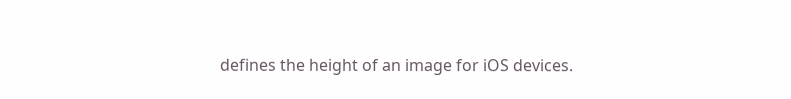defines the height of an image for iOS devices.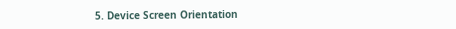5. Device Screen Orientation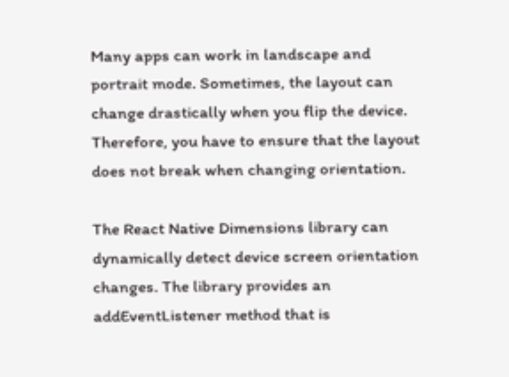Many apps can work in landscape and portrait mode. Sometimes, the layout can change drastically when you flip the device. Therefore, you have to ensure that the layout does not break when changing orientation.

The React Native Dimensions library can dynamically detect device screen orientation changes. The library provides an addEventListener method that is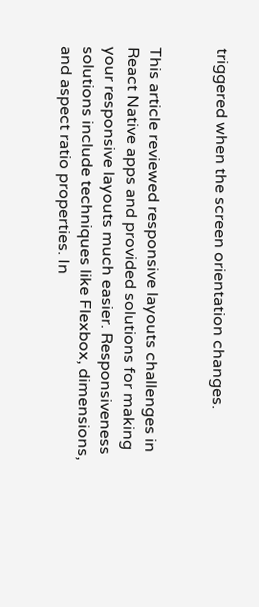triggered when the screen orientation changes.


This article reviewed responsive layouts challenges in React Native apps and provided solutions for making your responsive layouts much easier. Responsiveness solutions include techniques like Flexbox, dimensions, and aspect ratio properties. In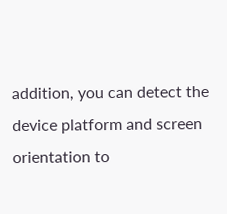addition, you can detect the device platform and screen orientation to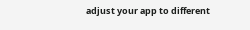adjust your app to different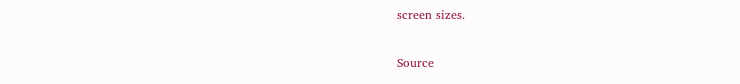screen sizes.

Source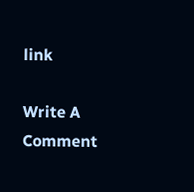link

Write A Comment